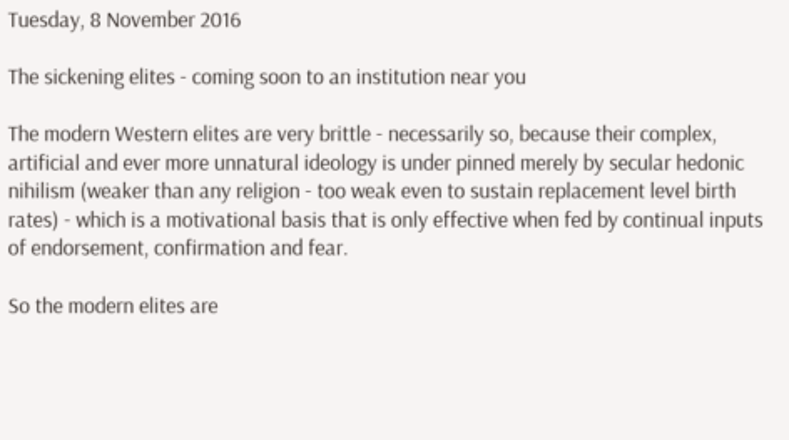Tuesday, 8 November 2016

The sickening elites - coming soon to an institution near you

The modern Western elites are very brittle - necessarily so, because their complex, artificial and ever more unnatural ideology is under pinned merely by secular hedonic nihilism (weaker than any religion - too weak even to sustain replacement level birth rates) - which is a motivational basis that is only effective when fed by continual inputs of endorsement, confirmation and fear.

So the modern elites are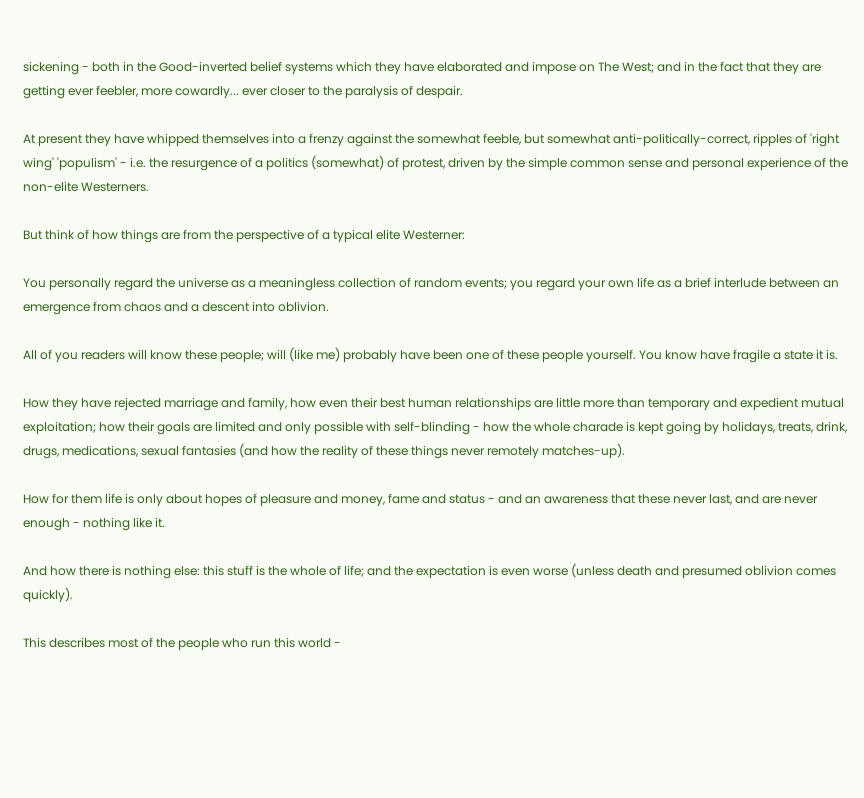sickening - both in the Good-inverted belief systems which they have elaborated and impose on The West; and in the fact that they are getting ever feebler, more cowardly... ever closer to the paralysis of despair.

At present they have whipped themselves into a frenzy against the somewhat feeble, but somewhat anti-politically-correct, ripples of 'right wing' 'populism' - i.e. the resurgence of a politics (somewhat) of protest, driven by the simple common sense and personal experience of the non-elite Westerners.

But think of how things are from the perspective of a typical elite Westerner:

You personally regard the universe as a meaningless collection of random events; you regard your own life as a brief interlude between an emergence from chaos and a descent into oblivion.

All of you readers will know these people; will (like me) probably have been one of these people yourself. You know have fragile a state it is.

How they have rejected marriage and family, how even their best human relationships are little more than temporary and expedient mutual exploitation; how their goals are limited and only possible with self-blinding - how the whole charade is kept going by holidays, treats, drink, drugs, medications, sexual fantasies (and how the reality of these things never remotely matches-up).

How for them life is only about hopes of pleasure and money, fame and status - and an awareness that these never last, and are never enough - nothing like it.

And how there is nothing else: this stuff is the whole of life; and the expectation is even worse (unless death and presumed oblivion comes quickly).

This describes most of the people who run this world -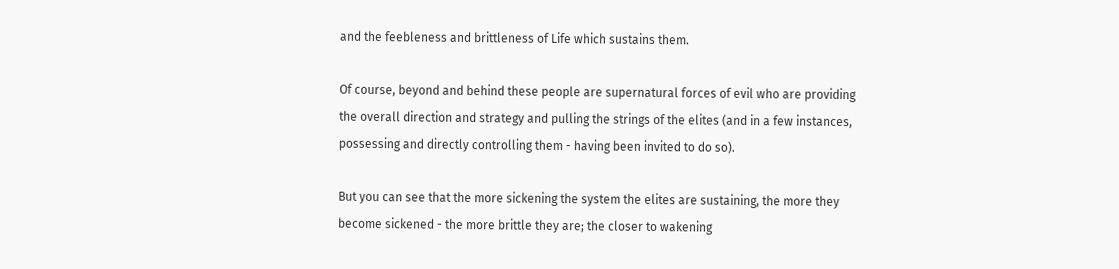and the feebleness and brittleness of Life which sustains them.

Of course, beyond and behind these people are supernatural forces of evil who are providing the overall direction and strategy and pulling the strings of the elites (and in a few instances, possessing and directly controlling them - having been invited to do so).

But you can see that the more sickening the system the elites are sustaining, the more they become sickened - the more brittle they are; the closer to wakening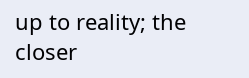up to reality; the closer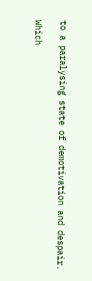to a paralysing state of demotivation and despair.

Which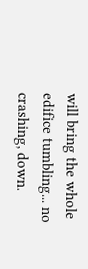will bring the whole edifice tumbling... no crashing, down.